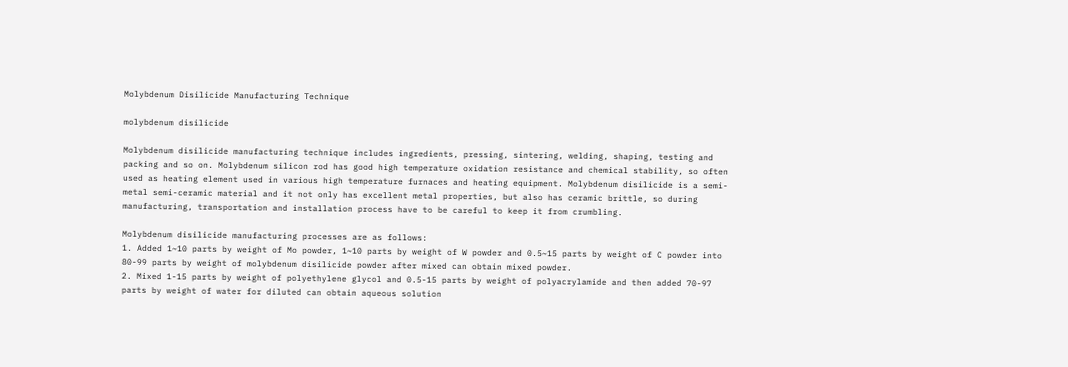Molybdenum Disilicide Manufacturing Technique

molybdenum disilicide

Molybdenum disilicide manufacturing technique includes ingredients, pressing, sintering, welding, shaping, testing and packing and so on. Molybdenum silicon rod has good high temperature oxidation resistance and chemical stability, so often used as heating element used in various high temperature furnaces and heating equipment. Molybdenum disilicide is a semi-metal semi-ceramic material and it not only has excellent metal properties, but also has ceramic brittle, so during manufacturing, transportation and installation process have to be careful to keep it from crumbling.

Molybdenum disilicide manufacturing processes are as follows:
1. Added 1~10 parts by weight of Mo powder, 1~10 parts by weight of W powder and 0.5~15 parts by weight of C powder into 80-99 parts by weight of molybdenum disilicide powder after mixed can obtain mixed powder.
2. Mixed 1-15 parts by weight of polyethylene glycol and 0.5-15 parts by weight of polyacrylamide and then added 70-97 parts by weight of water for diluted can obtain aqueous solution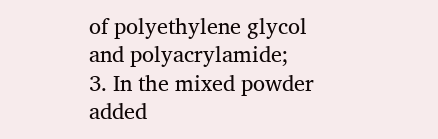of polyethylene glycol and polyacrylamide;
3. In the mixed powder added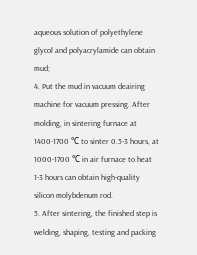aqueous solution of polyethylene glycol and polyacrylamide can obtain mud;
4. Put the mud in vacuum deairing machine for vacuum pressing. After molding, in sintering furnace at 1400-1700 ℃ to sinter 0.5-3 hours, at 1000-1700 ℃ in air furnace to heat 1-3 hours can obtain high-quality silicon molybdenum rod.
5. After sintering, the finished step is welding, shaping, testing and packing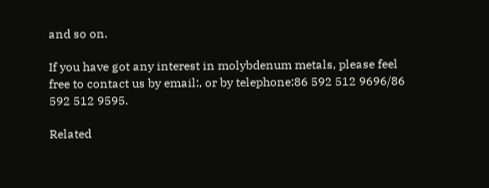and so on.

If you have got any interest in molybdenum metals, please feel free to contact us by email:, or by telephone:86 592 512 9696/86 592 512 9595.

Related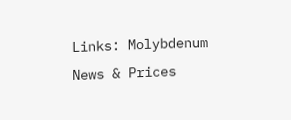Links: Molybdenum News & Prices